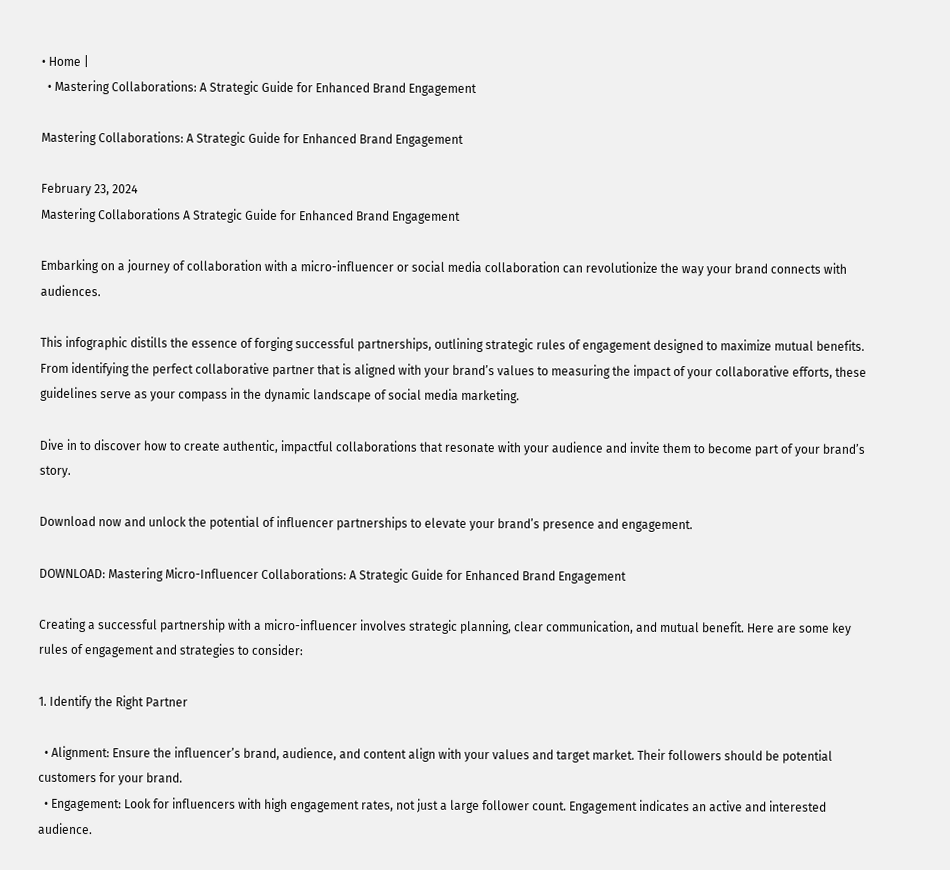• Home |
  • Mastering Collaborations: A Strategic Guide for Enhanced Brand Engagement

Mastering Collaborations: A Strategic Guide for Enhanced Brand Engagement

February 23, 2024
Mastering Collaborations A Strategic Guide for Enhanced Brand Engagement

Embarking on a journey of collaboration with a micro-influencer or social media collaboration can revolutionize the way your brand connects with audiences.

This infographic distills the essence of forging successful partnerships, outlining strategic rules of engagement designed to maximize mutual benefits. From identifying the perfect collaborative partner that is aligned with your brand’s values to measuring the impact of your collaborative efforts, these guidelines serve as your compass in the dynamic landscape of social media marketing.

Dive in to discover how to create authentic, impactful collaborations that resonate with your audience and invite them to become part of your brand’s story.

Download now and unlock the potential of influencer partnerships to elevate your brand’s presence and engagement.

DOWNLOAD: Mastering Micro-Influencer Collaborations: A Strategic Guide for Enhanced Brand Engagement

Creating a successful partnership with a micro-influencer involves strategic planning, clear communication, and mutual benefit. Here are some key rules of engagement and strategies to consider:

1. Identify the Right Partner

  • Alignment: Ensure the influencer’s brand, audience, and content align with your values and target market. Their followers should be potential customers for your brand.
  • Engagement: Look for influencers with high engagement rates, not just a large follower count. Engagement indicates an active and interested audience.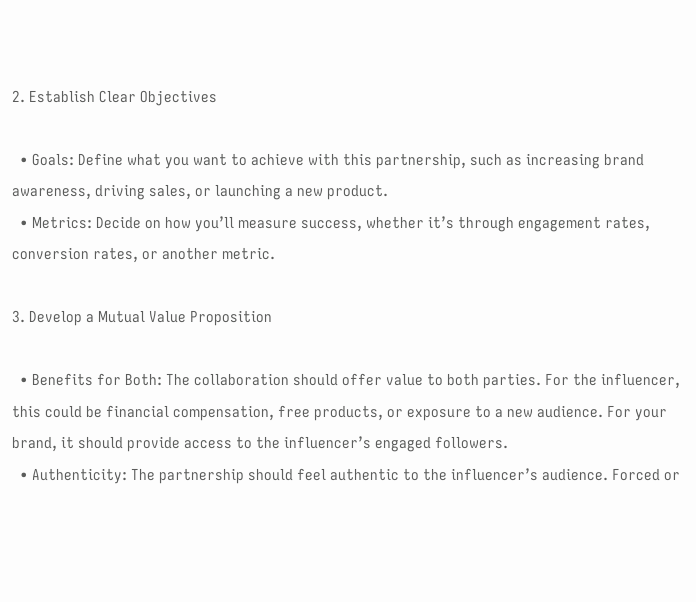2. Establish Clear Objectives

  • Goals: Define what you want to achieve with this partnership, such as increasing brand awareness, driving sales, or launching a new product.
  • Metrics: Decide on how you’ll measure success, whether it’s through engagement rates, conversion rates, or another metric.

3. Develop a Mutual Value Proposition

  • Benefits for Both: The collaboration should offer value to both parties. For the influencer, this could be financial compensation, free products, or exposure to a new audience. For your brand, it should provide access to the influencer’s engaged followers.
  • Authenticity: The partnership should feel authentic to the influencer’s audience. Forced or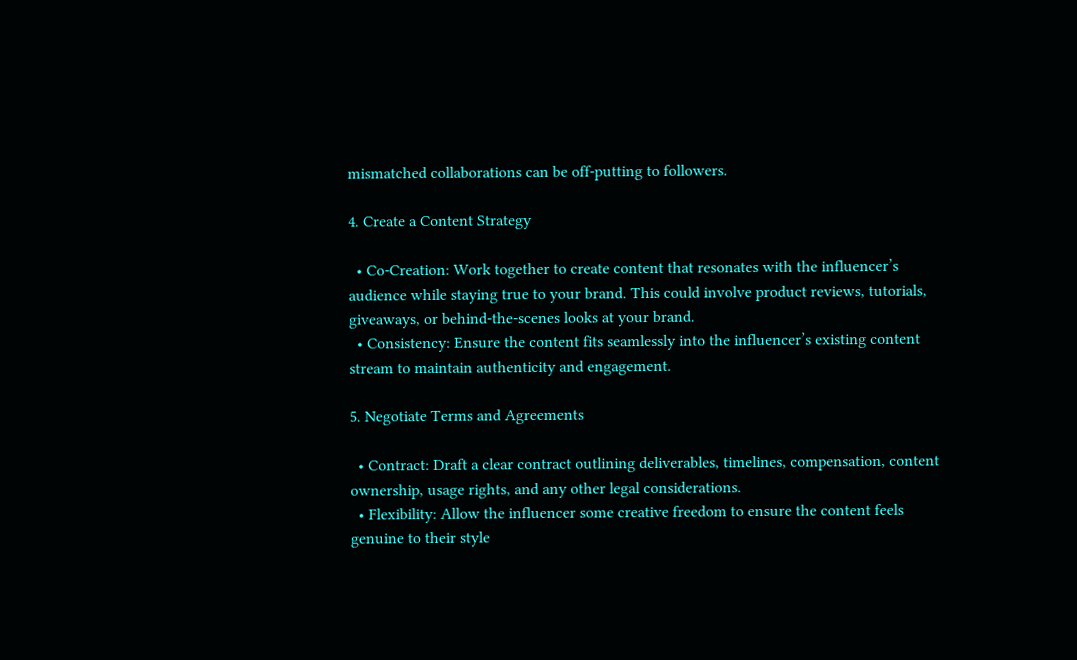mismatched collaborations can be off-putting to followers.

4. Create a Content Strategy

  • Co-Creation: Work together to create content that resonates with the influencer’s audience while staying true to your brand. This could involve product reviews, tutorials, giveaways, or behind-the-scenes looks at your brand.
  • Consistency: Ensure the content fits seamlessly into the influencer’s existing content stream to maintain authenticity and engagement.

5. Negotiate Terms and Agreements

  • Contract: Draft a clear contract outlining deliverables, timelines, compensation, content ownership, usage rights, and any other legal considerations.
  • Flexibility: Allow the influencer some creative freedom to ensure the content feels genuine to their style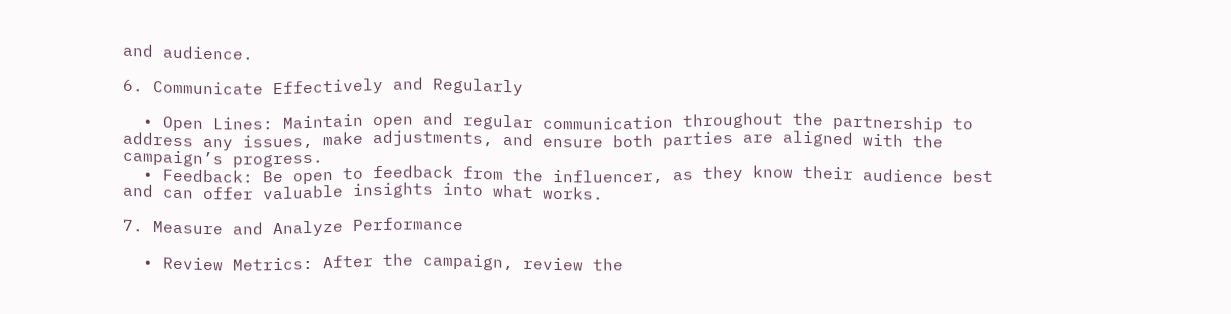and audience.

6. Communicate Effectively and Regularly

  • Open Lines: Maintain open and regular communication throughout the partnership to address any issues, make adjustments, and ensure both parties are aligned with the campaign’s progress.
  • Feedback: Be open to feedback from the influencer, as they know their audience best and can offer valuable insights into what works.

7. Measure and Analyze Performance

  • Review Metrics: After the campaign, review the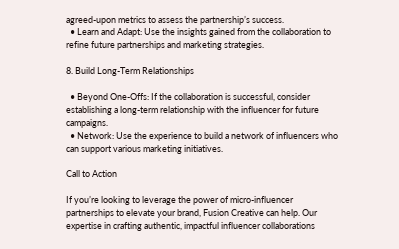agreed-upon metrics to assess the partnership’s success.
  • Learn and Adapt: Use the insights gained from the collaboration to refine future partnerships and marketing strategies.

8. Build Long-Term Relationships

  • Beyond One-Offs: If the collaboration is successful, consider establishing a long-term relationship with the influencer for future campaigns.
  • Network: Use the experience to build a network of influencers who can support various marketing initiatives.

Call to Action

If you’re looking to leverage the power of micro-influencer partnerships to elevate your brand, Fusion Creative can help. Our expertise in crafting authentic, impactful influencer collaborations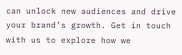can unlock new audiences and drive your brand’s growth. Get in touch with us to explore how we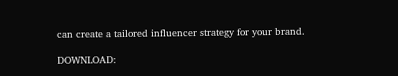can create a tailored influencer strategy for your brand.

DOWNLOAD: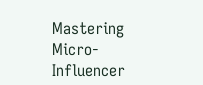Mastering Micro-Influencer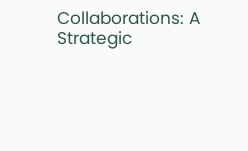Collaborations: A Strategic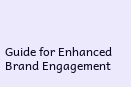Guide for Enhanced Brand Engagement